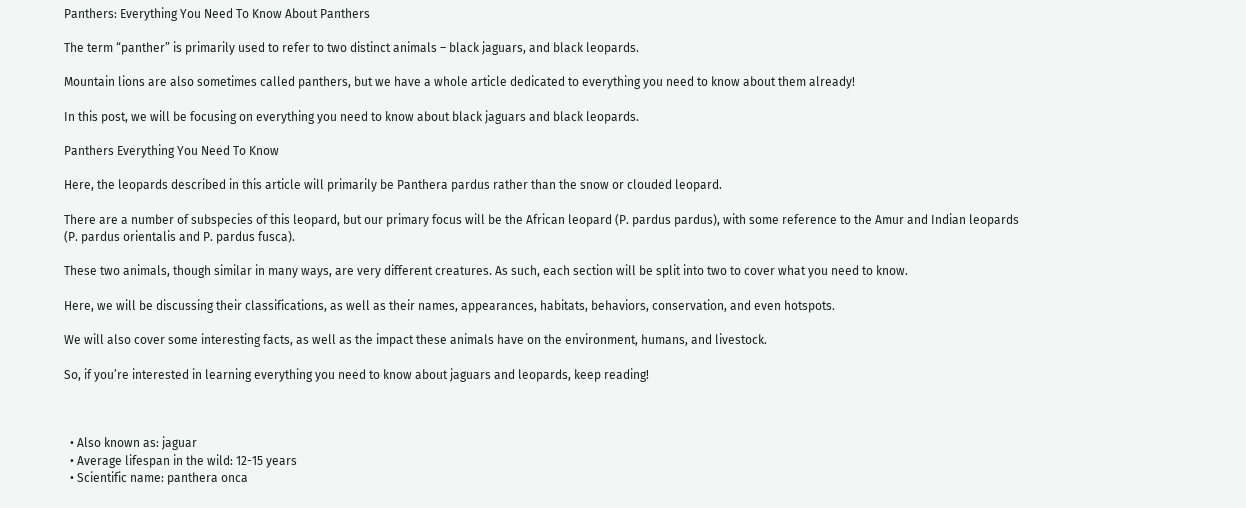Panthers: Everything You Need To Know About Panthers

The term “panther” is primarily used to refer to two distinct animals – black jaguars, and black leopards.

Mountain lions are also sometimes called panthers, but we have a whole article dedicated to everything you need to know about them already!

In this post, we will be focusing on everything you need to know about black jaguars and black leopards.

Panthers Everything You Need To Know

Here, the leopards described in this article will primarily be Panthera pardus rather than the snow or clouded leopard.

There are a number of subspecies of this leopard, but our primary focus will be the African leopard (P. pardus pardus), with some reference to the Amur and Indian leopards (P. pardus orientalis and P. pardus fusca).

These two animals, though similar in many ways, are very different creatures. As such, each section will be split into two to cover what you need to know.

Here, we will be discussing their classifications, as well as their names, appearances, habitats, behaviors, conservation, and even hotspots.

We will also cover some interesting facts, as well as the impact these animals have on the environment, humans, and livestock.

So, if you’re interested in learning everything you need to know about jaguars and leopards, keep reading!



  • Also known as: jaguar
  • Average lifespan in the wild: 12-15 years
  • Scientific name: panthera onca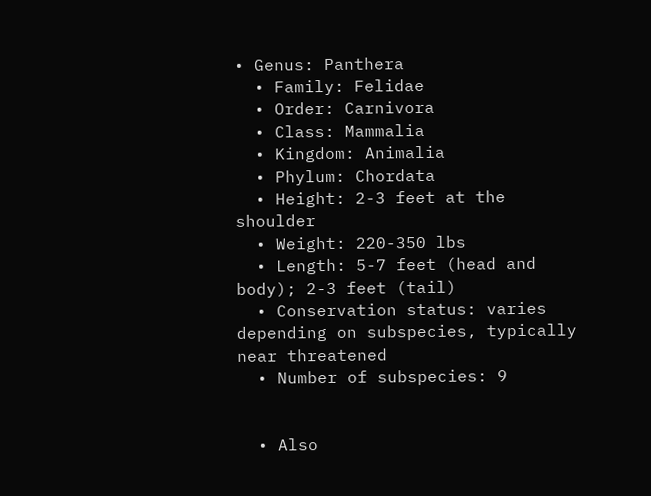• Genus: Panthera
  • Family: Felidae
  • Order: Carnivora
  • Class: Mammalia
  • Kingdom: Animalia
  • Phylum: Chordata
  • Height: 2-3 feet at the shoulder
  • Weight: 220-350 lbs
  • Length: 5-7 feet (head and body); 2-3 feet (tail)
  • Conservation status: varies depending on subspecies, typically near threatened
  • Number of subspecies: 9


  • Also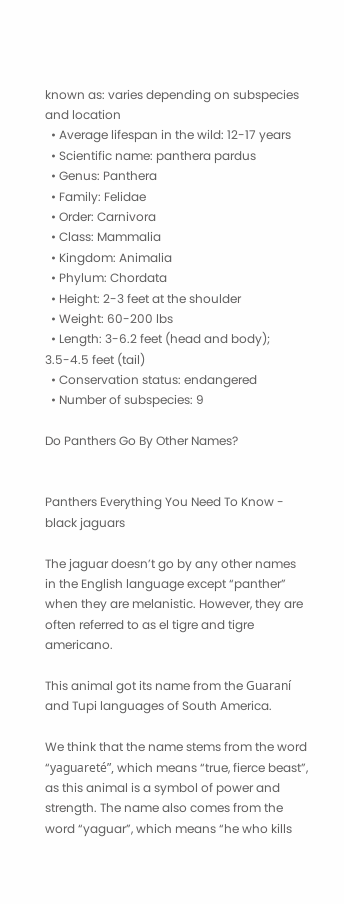known as: varies depending on subspecies and location
  • Average lifespan in the wild: 12-17 years
  • Scientific name: panthera pardus
  • Genus: Panthera
  • Family: Felidae
  • Order: Carnivora
  • Class: Mammalia
  • Kingdom: Animalia
  • Phylum: Chordata
  • Height: 2-3 feet at the shoulder
  • Weight: 60-200 lbs
  • Length: 3-6.2 feet (head and body); 3.5-4.5 feet (tail)
  • Conservation status: endangered
  • Number of subspecies: 9

Do Panthers Go By Other Names?


Panthers Everything You Need To Know - black jaguars

The jaguar doesn’t go by any other names in the English language except “panther” when they are melanistic. However, they are often referred to as el tigre and tigre americano.

This animal got its name from the Guaraní and Tupi languages of South America.

We think that the name stems from the word “yaguareté”, which means “true, fierce beast”, as this animal is a symbol of power and strength. The name also comes from the word “yaguar”, which means “he who kills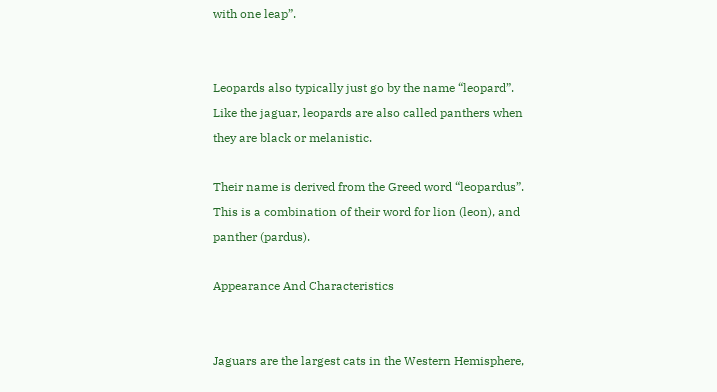with one leap”.


Leopards also typically just go by the name “leopard”. Like the jaguar, leopards are also called panthers when they are black or melanistic.

Their name is derived from the Greed word “leopardus”. This is a combination of their word for lion (leon), and panther (pardus).

Appearance And Characteristics


Jaguars are the largest cats in the Western Hemisphere,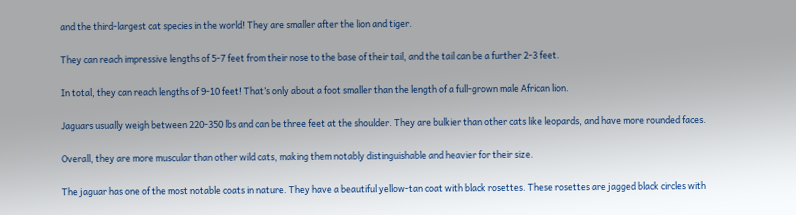and the third-largest cat species in the world! They are smaller after the lion and tiger.

They can reach impressive lengths of 5-7 feet from their nose to the base of their tail, and the tail can be a further 2-3 feet.

In total, they can reach lengths of 9-10 feet! That’s only about a foot smaller than the length of a full-grown male African lion.

Jaguars usually weigh between 220-350 lbs and can be three feet at the shoulder. They are bulkier than other cats like leopards, and have more rounded faces.

Overall, they are more muscular than other wild cats, making them notably distinguishable and heavier for their size.

The jaguar has one of the most notable coats in nature. They have a beautiful yellow-tan coat with black rosettes. These rosettes are jagged black circles with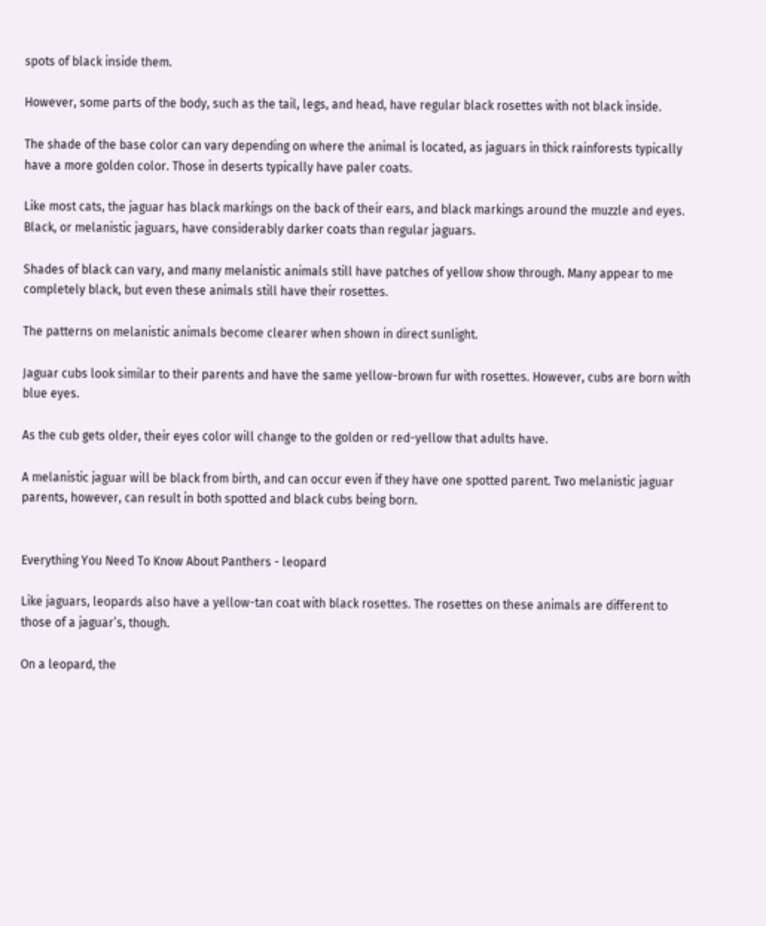spots of black inside them.

However, some parts of the body, such as the tail, legs, and head, have regular black rosettes with not black inside.

The shade of the base color can vary depending on where the animal is located, as jaguars in thick rainforests typically have a more golden color. Those in deserts typically have paler coats.

Like most cats, the jaguar has black markings on the back of their ears, and black markings around the muzzle and eyes. Black, or melanistic jaguars, have considerably darker coats than regular jaguars.

Shades of black can vary, and many melanistic animals still have patches of yellow show through. Many appear to me completely black, but even these animals still have their rosettes.

The patterns on melanistic animals become clearer when shown in direct sunlight.

Jaguar cubs look similar to their parents and have the same yellow-brown fur with rosettes. However, cubs are born with blue eyes.

As the cub gets older, their eyes color will change to the golden or red-yellow that adults have.

A melanistic jaguar will be black from birth, and can occur even if they have one spotted parent. Two melanistic jaguar parents, however, can result in both spotted and black cubs being born.


Everything You Need To Know About Panthers - leopard

Like jaguars, leopards also have a yellow-tan coat with black rosettes. The rosettes on these animals are different to those of a jaguar’s, though.

On a leopard, the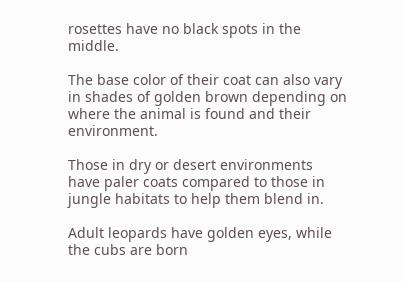rosettes have no black spots in the middle.

The base color of their coat can also vary in shades of golden brown depending on where the animal is found and their environment.

Those in dry or desert environments have paler coats compared to those in jungle habitats to help them blend in.

Adult leopards have golden eyes, while the cubs are born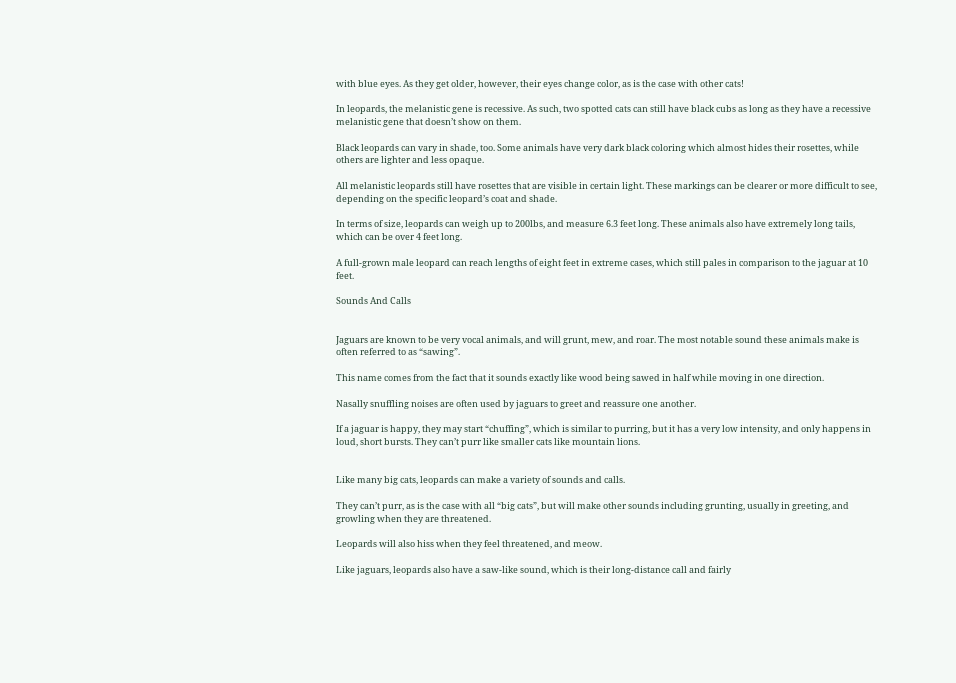with blue eyes. As they get older, however, their eyes change color, as is the case with other cats!

In leopards, the melanistic gene is recessive. As such, two spotted cats can still have black cubs as long as they have a recessive melanistic gene that doesn’t show on them.

Black leopards can vary in shade, too. Some animals have very dark black coloring which almost hides their rosettes, while others are lighter and less opaque.

All melanistic leopards still have rosettes that are visible in certain light. These markings can be clearer or more difficult to see, depending on the specific leopard’s coat and shade.

In terms of size, leopards can weigh up to 200lbs, and measure 6.3 feet long. These animals also have extremely long tails, which can be over 4 feet long.

A full-grown male leopard can reach lengths of eight feet in extreme cases, which still pales in comparison to the jaguar at 10 feet.

Sounds And Calls


Jaguars are known to be very vocal animals, and will grunt, mew, and roar. The most notable sound these animals make is often referred to as “sawing”.

This name comes from the fact that it sounds exactly like wood being sawed in half while moving in one direction.

Nasally snuffling noises are often used by jaguars to greet and reassure one another.

If a jaguar is happy, they may start “chuffing”, which is similar to purring, but it has a very low intensity, and only happens in loud, short bursts. They can’t purr like smaller cats like mountain lions.


Like many big cats, leopards can make a variety of sounds and calls.

They can’t purr, as is the case with all “big cats”, but will make other sounds including grunting, usually in greeting, and growling when they are threatened.

Leopards will also hiss when they feel threatened, and meow.

Like jaguars, leopards also have a saw-like sound, which is their long-distance call and fairly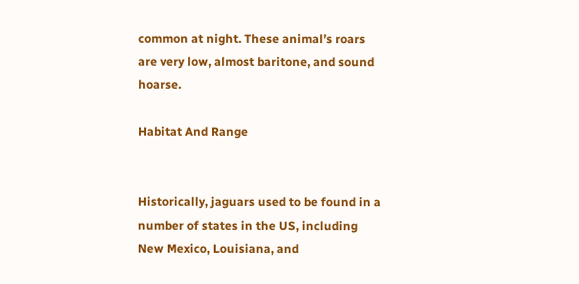common at night. These animal’s roars are very low, almost baritone, and sound hoarse.

Habitat And Range


Historically, jaguars used to be found in a number of states in the US, including New Mexico, Louisiana, and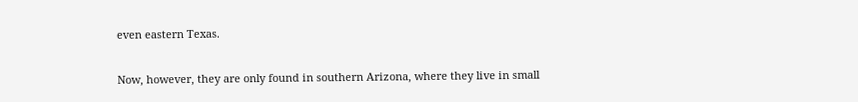even eastern Texas.

Now, however, they are only found in southern Arizona, where they live in small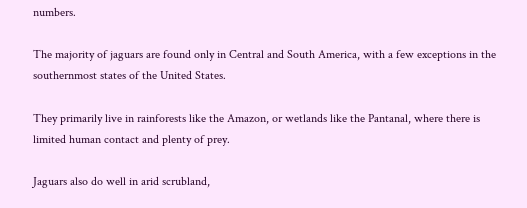numbers.

The majority of jaguars are found only in Central and South America, with a few exceptions in the southernmost states of the United States.

They primarily live in rainforests like the Amazon, or wetlands like the Pantanal, where there is limited human contact and plenty of prey.

Jaguars also do well in arid scrubland,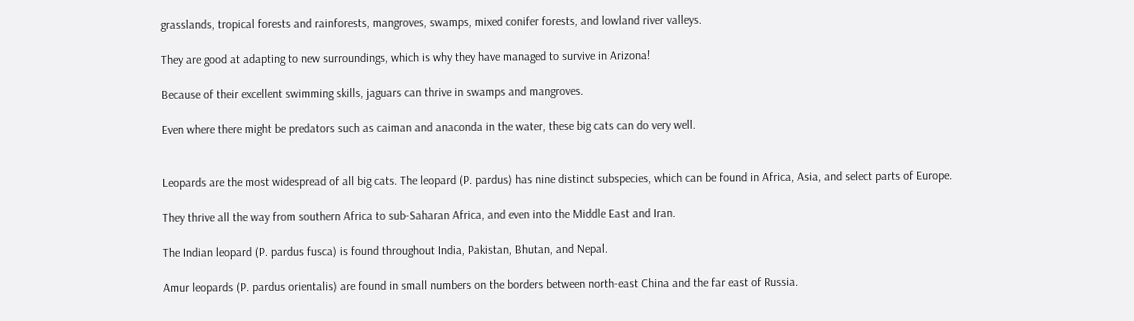grasslands, tropical forests and rainforests, mangroves, swamps, mixed conifer forests, and lowland river valleys.

They are good at adapting to new surroundings, which is why they have managed to survive in Arizona!

Because of their excellent swimming skills, jaguars can thrive in swamps and mangroves.

Even where there might be predators such as caiman and anaconda in the water, these big cats can do very well.


Leopards are the most widespread of all big cats. The leopard (P. pardus) has nine distinct subspecies, which can be found in Africa, Asia, and select parts of Europe.

They thrive all the way from southern Africa to sub-Saharan Africa, and even into the Middle East and Iran.

The Indian leopard (P. pardus fusca) is found throughout India, Pakistan, Bhutan, and Nepal.

Amur leopards (P. pardus orientalis) are found in small numbers on the borders between north-east China and the far east of Russia.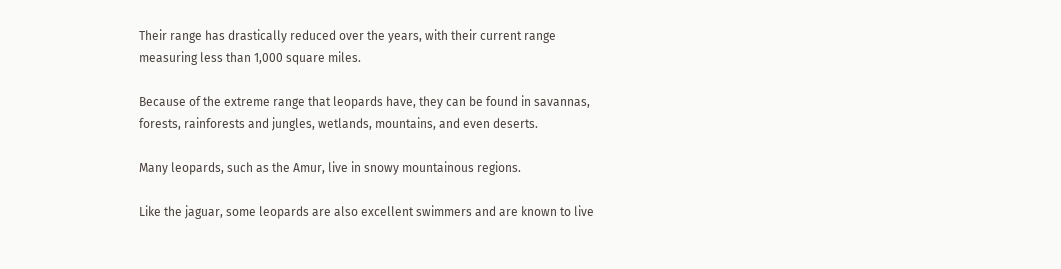Their range has drastically reduced over the years, with their current range measuring less than 1,000 square miles.

Because of the extreme range that leopards have, they can be found in savannas, forests, rainforests and jungles, wetlands, mountains, and even deserts.

Many leopards, such as the Amur, live in snowy mountainous regions.

Like the jaguar, some leopards are also excellent swimmers and are known to live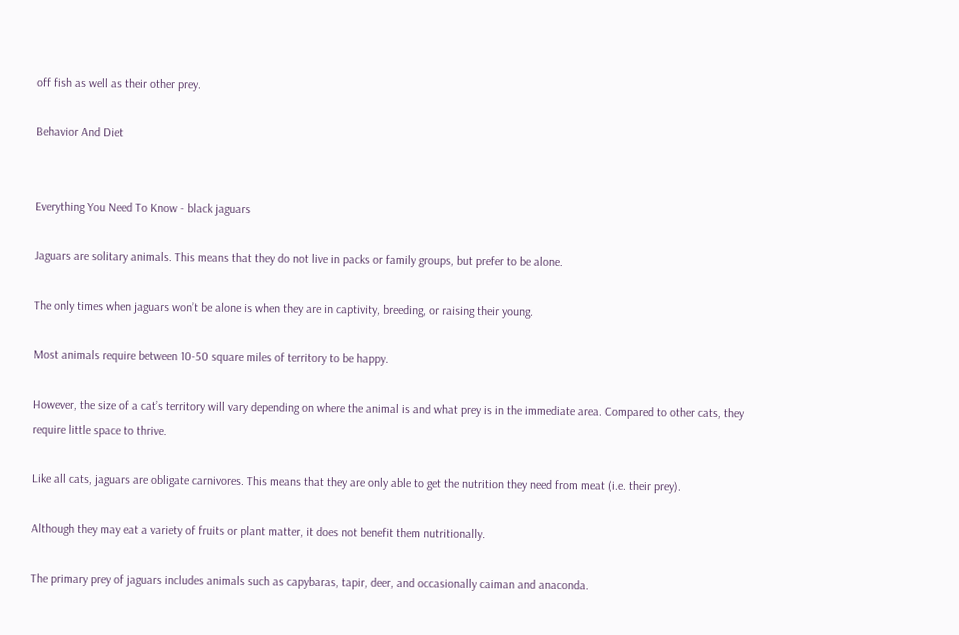off fish as well as their other prey.

Behavior And Diet


Everything You Need To Know - black jaguars

Jaguars are solitary animals. This means that they do not live in packs or family groups, but prefer to be alone.

The only times when jaguars won’t be alone is when they are in captivity, breeding, or raising their young.

Most animals require between 10-50 square miles of territory to be happy.

However, the size of a cat’s territory will vary depending on where the animal is and what prey is in the immediate area. Compared to other cats, they require little space to thrive.

Like all cats, jaguars are obligate carnivores. This means that they are only able to get the nutrition they need from meat (i.e. their prey).

Although they may eat a variety of fruits or plant matter, it does not benefit them nutritionally.

The primary prey of jaguars includes animals such as capybaras, tapir, deer, and occasionally caiman and anaconda.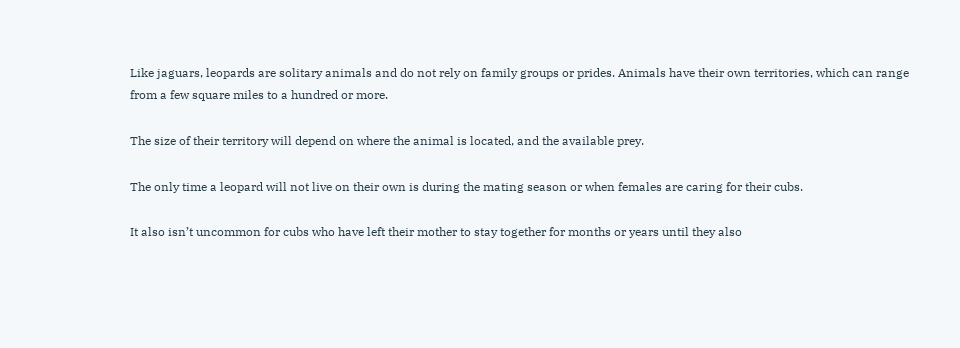Like jaguars, leopards are solitary animals and do not rely on family groups or prides. Animals have their own territories, which can range from a few square miles to a hundred or more.

The size of their territory will depend on where the animal is located, and the available prey.

The only time a leopard will not live on their own is during the mating season or when females are caring for their cubs.

It also isn’t uncommon for cubs who have left their mother to stay together for months or years until they also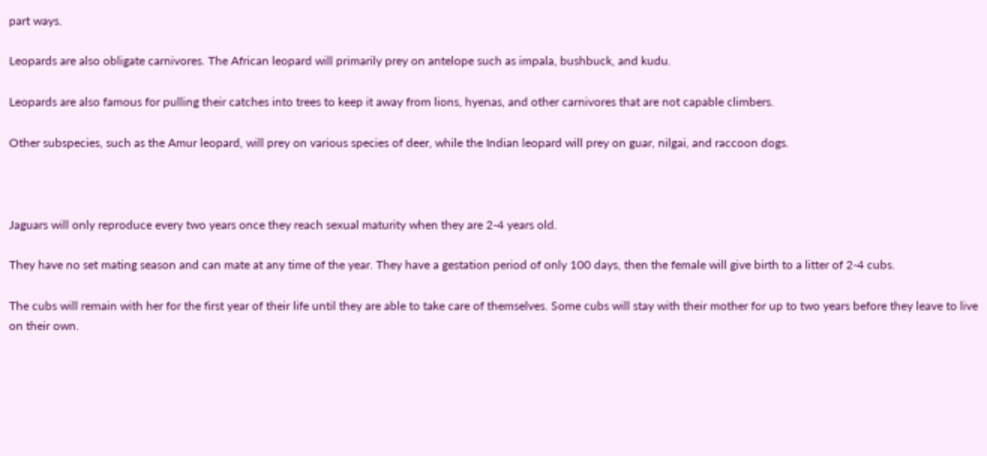part ways.

Leopards are also obligate carnivores. The African leopard will primarily prey on antelope such as impala, bushbuck, and kudu.

Leopards are also famous for pulling their catches into trees to keep it away from lions, hyenas, and other carnivores that are not capable climbers.

Other subspecies, such as the Amur leopard, will prey on various species of deer, while the Indian leopard will prey on guar, nilgai, and raccoon dogs.



Jaguars will only reproduce every two years once they reach sexual maturity when they are 2-4 years old.

They have no set mating season and can mate at any time of the year. They have a gestation period of only 100 days, then the female will give birth to a litter of 2-4 cubs.

The cubs will remain with her for the first year of their life until they are able to take care of themselves. Some cubs will stay with their mother for up to two years before they leave to live on their own.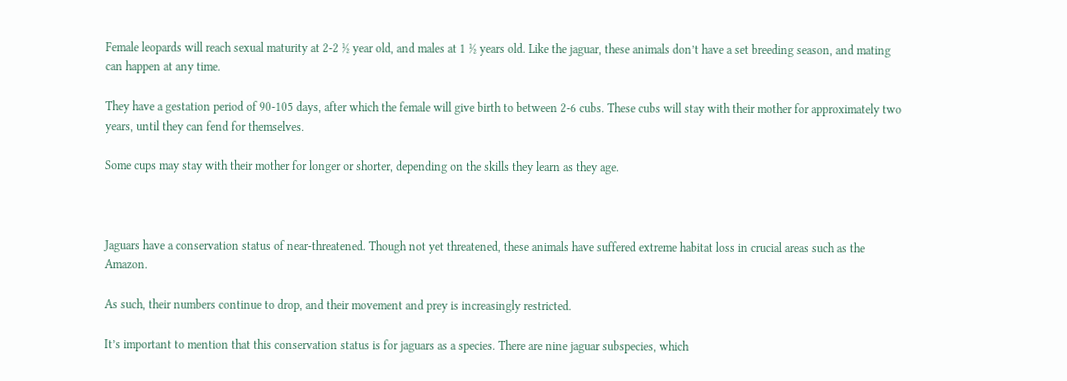Female leopards will reach sexual maturity at 2-2 ½ year old, and males at 1 ½ years old. Like the jaguar, these animals don’t have a set breeding season, and mating can happen at any time.

They have a gestation period of 90-105 days, after which the female will give birth to between 2-6 cubs. These cubs will stay with their mother for approximately two years, until they can fend for themselves.

Some cups may stay with their mother for longer or shorter, depending on the skills they learn as they age.



Jaguars have a conservation status of near-threatened. Though not yet threatened, these animals have suffered extreme habitat loss in crucial areas such as the Amazon.

As such, their numbers continue to drop, and their movement and prey is increasingly restricted.

It’s important to mention that this conservation status is for jaguars as a species. There are nine jaguar subspecies, which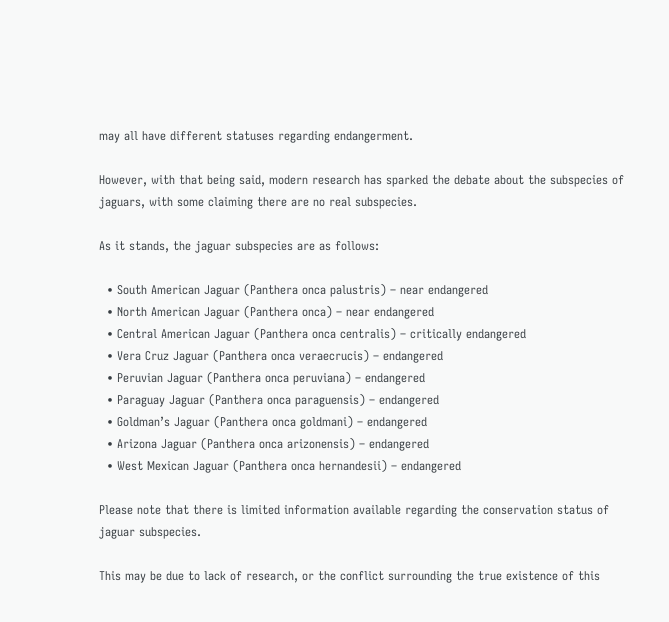may all have different statuses regarding endangerment.

However, with that being said, modern research has sparked the debate about the subspecies of jaguars, with some claiming there are no real subspecies.

As it stands, the jaguar subspecies are as follows:

  • South American Jaguar (Panthera onca palustris) – near endangered
  • North American Jaguar (Panthera onca) – near endangered
  • Central American Jaguar (Panthera onca centralis) – critically endangered
  • Vera Cruz Jaguar (Panthera onca veraecrucis) – endangered
  • Peruvian Jaguar (Panthera onca peruviana) – endangered
  • Paraguay Jaguar (Panthera onca paraguensis) – endangered
  • Goldman’s Jaguar (Panthera onca goldmani) – endangered
  • Arizona Jaguar (Panthera onca arizonensis) – endangered
  • West Mexican Jaguar (Panthera onca hernandesii) – endangered

Please note that there is limited information available regarding the conservation status of jaguar subspecies.

This may be due to lack of research, or the conflict surrounding the true existence of this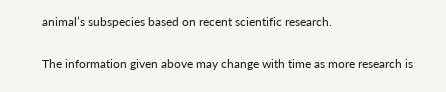animal’s subspecies based on recent scientific research.

The information given above may change with time as more research is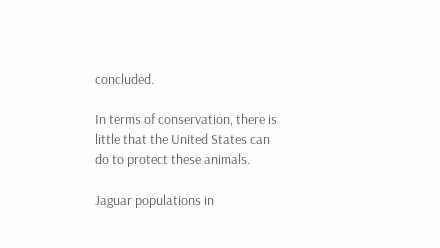concluded.

In terms of conservation, there is little that the United States can do to protect these animals.

Jaguar populations in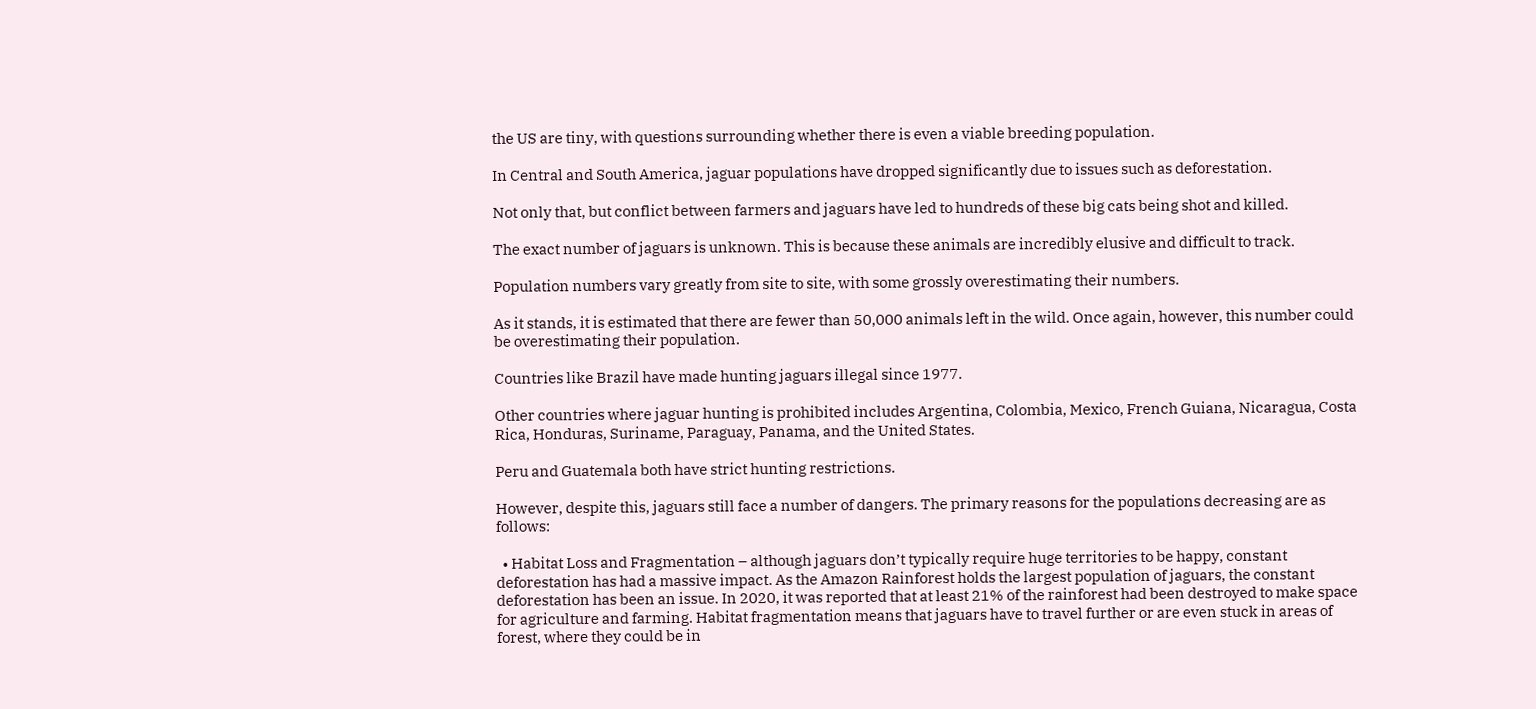the US are tiny, with questions surrounding whether there is even a viable breeding population.

In Central and South America, jaguar populations have dropped significantly due to issues such as deforestation.

Not only that, but conflict between farmers and jaguars have led to hundreds of these big cats being shot and killed.

The exact number of jaguars is unknown. This is because these animals are incredibly elusive and difficult to track.

Population numbers vary greatly from site to site, with some grossly overestimating their numbers.

As it stands, it is estimated that there are fewer than 50,000 animals left in the wild. Once again, however, this number could be overestimating their population.

Countries like Brazil have made hunting jaguars illegal since 1977.

Other countries where jaguar hunting is prohibited includes Argentina, Colombia, Mexico, French Guiana, Nicaragua, Costa Rica, Honduras, Suriname, Paraguay, Panama, and the United States.

Peru and Guatemala both have strict hunting restrictions.

However, despite this, jaguars still face a number of dangers. The primary reasons for the populations decreasing are as follows:

  • Habitat Loss and Fragmentation – although jaguars don’t typically require huge territories to be happy, constant deforestation has had a massive impact. As the Amazon Rainforest holds the largest population of jaguars, the constant deforestation has been an issue. In 2020, it was reported that at least 21% of the rainforest had been destroyed to make space for agriculture and farming. Habitat fragmentation means that jaguars have to travel further or are even stuck in areas of forest, where they could be in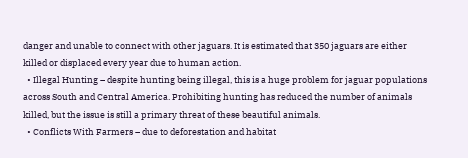danger and unable to connect with other jaguars. It is estimated that 350 jaguars are either killed or displaced every year due to human action.
  • Illegal Hunting – despite hunting being illegal, this is a huge problem for jaguar populations across South and Central America. Prohibiting hunting has reduced the number of animals killed, but the issue is still a primary threat of these beautiful animals.
  • Conflicts With Farmers – due to deforestation and habitat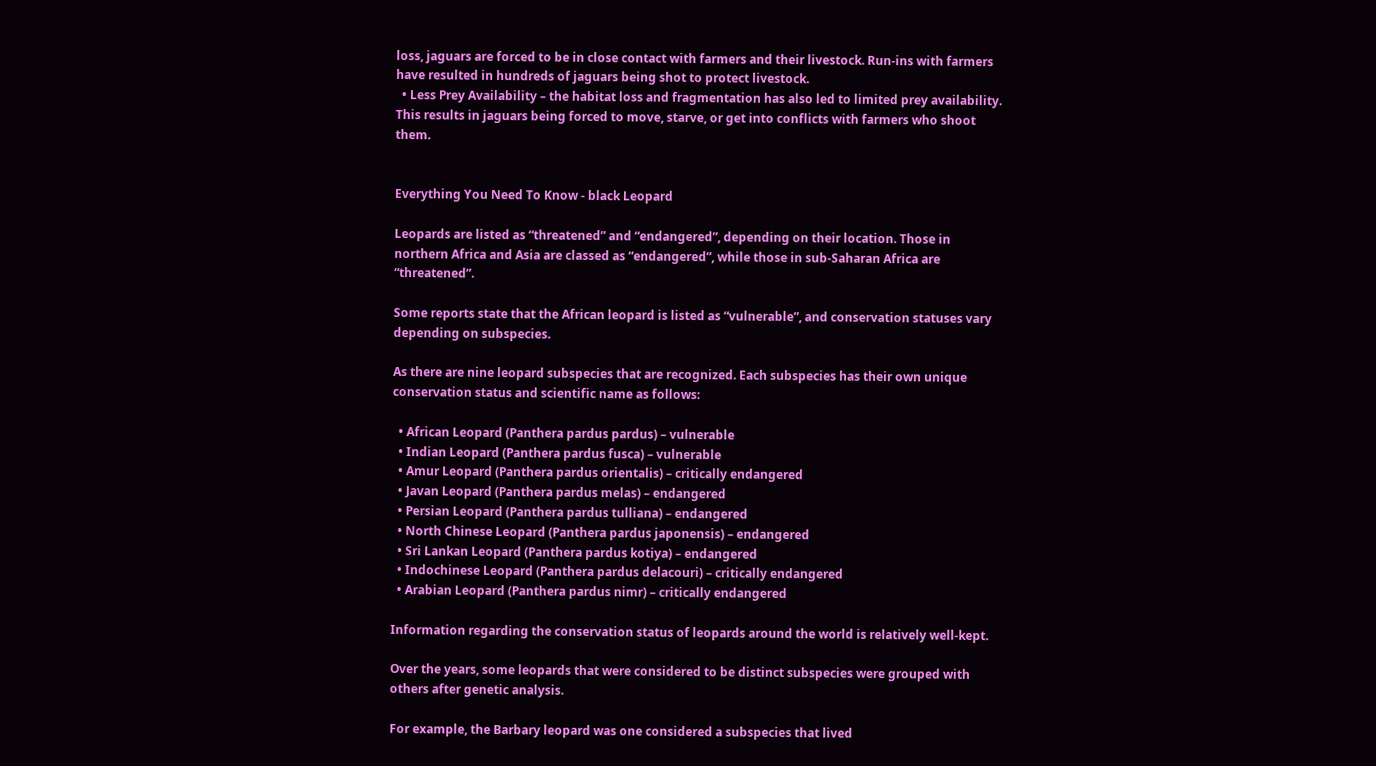loss, jaguars are forced to be in close contact with farmers and their livestock. Run-ins with farmers have resulted in hundreds of jaguars being shot to protect livestock.
  • Less Prey Availability – the habitat loss and fragmentation has also led to limited prey availability. This results in jaguars being forced to move, starve, or get into conflicts with farmers who shoot them.


Everything You Need To Know - black Leopard

Leopards are listed as “threatened” and “endangered”, depending on their location. Those in northern Africa and Asia are classed as “endangered”, while those in sub-Saharan Africa are “threatened”.

Some reports state that the African leopard is listed as “vulnerable”, and conservation statuses vary depending on subspecies.

As there are nine leopard subspecies that are recognized. Each subspecies has their own unique conservation status and scientific name as follows:

  • African Leopard (Panthera pardus pardus) – vulnerable
  • Indian Leopard (Panthera pardus fusca) – vulnerable
  • Amur Leopard (Panthera pardus orientalis) – critically endangered
  • Javan Leopard (Panthera pardus melas) – endangered
  • Persian Leopard (Panthera pardus tulliana) – endangered
  • North Chinese Leopard (Panthera pardus japonensis) – endangered
  • Sri Lankan Leopard (Panthera pardus kotiya) – endangered
  • Indochinese Leopard (Panthera pardus delacouri) – critically endangered
  • Arabian Leopard (Panthera pardus nimr) – critically endangered

Information regarding the conservation status of leopards around the world is relatively well-kept.

Over the years, some leopards that were considered to be distinct subspecies were grouped with others after genetic analysis.

For example, the Barbary leopard was one considered a subspecies that lived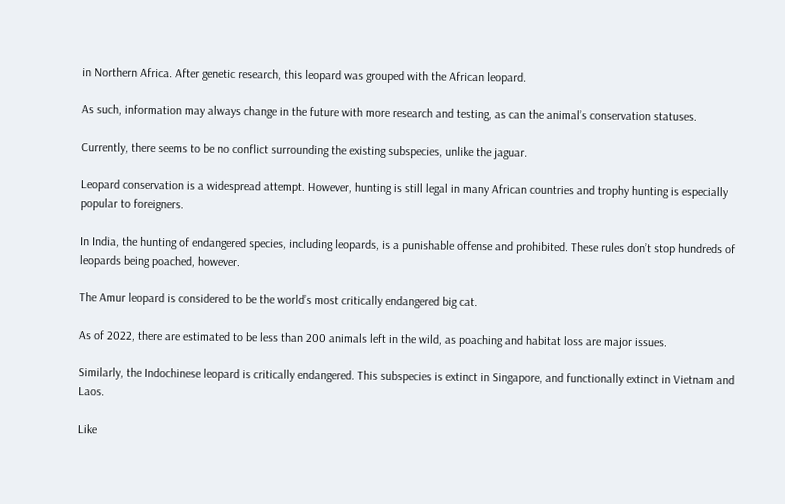in Northern Africa. After genetic research, this leopard was grouped with the African leopard.

As such, information may always change in the future with more research and testing, as can the animal’s conservation statuses.

Currently, there seems to be no conflict surrounding the existing subspecies, unlike the jaguar.

Leopard conservation is a widespread attempt. However, hunting is still legal in many African countries and trophy hunting is especially popular to foreigners.

In India, the hunting of endangered species, including leopards, is a punishable offense and prohibited. These rules don’t stop hundreds of leopards being poached, however.

The Amur leopard is considered to be the world’s most critically endangered big cat.

As of 2022, there are estimated to be less than 200 animals left in the wild, as poaching and habitat loss are major issues.

Similarly, the Indochinese leopard is critically endangered. This subspecies is extinct in Singapore, and functionally extinct in Vietnam and Laos.

Like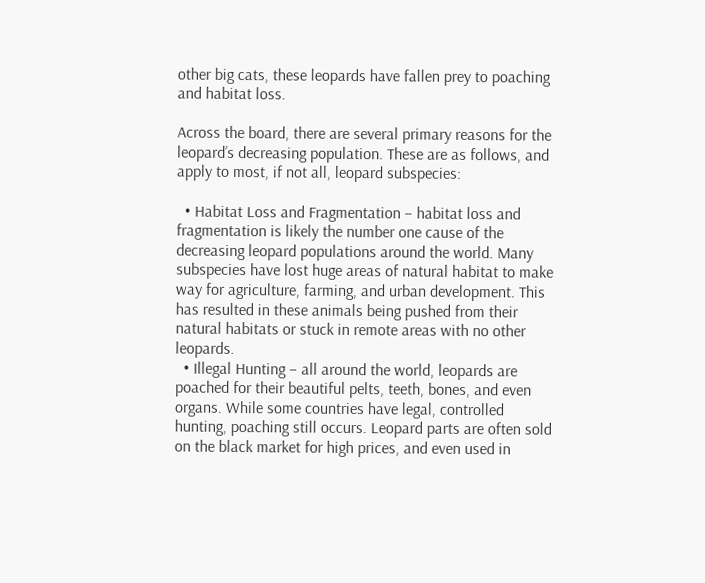other big cats, these leopards have fallen prey to poaching and habitat loss.

Across the board, there are several primary reasons for the leopard’s decreasing population. These are as follows, and apply to most, if not all, leopard subspecies:

  • Habitat Loss and Fragmentation – habitat loss and fragmentation is likely the number one cause of the decreasing leopard populations around the world. Many subspecies have lost huge areas of natural habitat to make way for agriculture, farming, and urban development. This has resulted in these animals being pushed from their natural habitats or stuck in remote areas with no other leopards.
  • Illegal Hunting – all around the world, leopards are poached for their beautiful pelts, teeth, bones, and even organs. While some countries have legal, controlled hunting, poaching still occurs. Leopard parts are often sold on the black market for high prices, and even used in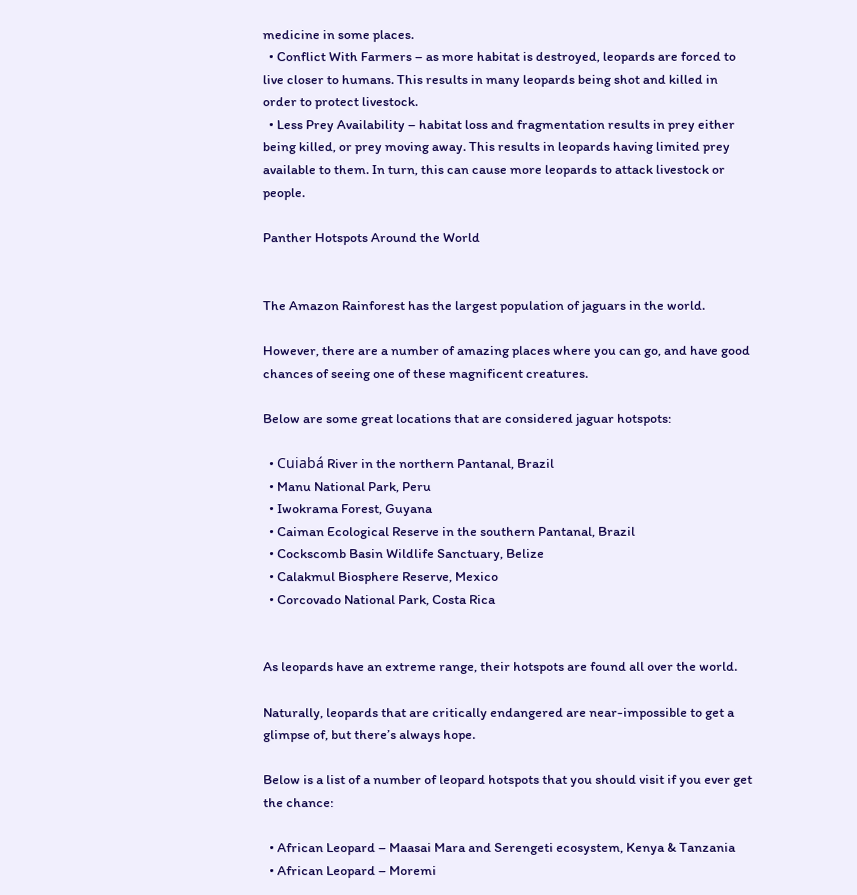medicine in some places.
  • Conflict With Farmers – as more habitat is destroyed, leopards are forced to live closer to humans. This results in many leopards being shot and killed in order to protect livestock.
  • Less Prey Availability – habitat loss and fragmentation results in prey either being killed, or prey moving away. This results in leopards having limited prey available to them. In turn, this can cause more leopards to attack livestock or people.

Panther Hotspots Around the World


The Amazon Rainforest has the largest population of jaguars in the world.

However, there are a number of amazing places where you can go, and have good chances of seeing one of these magnificent creatures.

Below are some great locations that are considered jaguar hotspots:

  • Cuiabá River in the northern Pantanal, Brazil
  • Manu National Park, Peru
  • Iwokrama Forest, Guyana
  • Caiman Ecological Reserve in the southern Pantanal, Brazil
  • Cockscomb Basin Wildlife Sanctuary, Belize
  • Calakmul Biosphere Reserve, Mexico
  • Corcovado National Park, Costa Rica


As leopards have an extreme range, their hotspots are found all over the world.

Naturally, leopards that are critically endangered are near-impossible to get a glimpse of, but there’s always hope.

Below is a list of a number of leopard hotspots that you should visit if you ever get the chance:

  • African Leopard – Maasai Mara and Serengeti ecosystem, Kenya & Tanzania
  • African Leopard – Moremi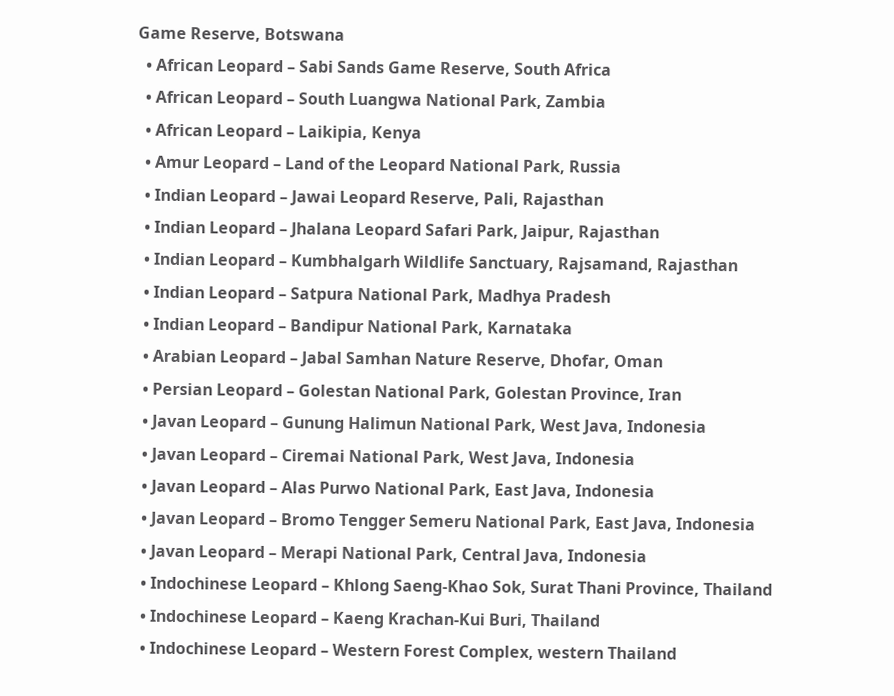Game Reserve, Botswana
  • African Leopard – Sabi Sands Game Reserve, South Africa
  • African Leopard – South Luangwa National Park, Zambia
  • African Leopard – Laikipia, Kenya
  • Amur Leopard – Land of the Leopard National Park, Russia
  • Indian Leopard – Jawai Leopard Reserve, Pali, Rajasthan
  • Indian Leopard – Jhalana Leopard Safari Park, Jaipur, Rajasthan
  • Indian Leopard – Kumbhalgarh Wildlife Sanctuary, Rajsamand, Rajasthan
  • Indian Leopard – Satpura National Park, Madhya Pradesh
  • Indian Leopard – Bandipur National Park, Karnataka
  • Arabian Leopard – Jabal Samhan Nature Reserve, Dhofar, Oman
  • Persian Leopard – Golestan National Park, Golestan Province, Iran
  • Javan Leopard – Gunung Halimun National Park, West Java, Indonesia
  • Javan Leopard – Ciremai National Park, West Java, Indonesia
  • Javan Leopard – Alas Purwo National Park, East Java, Indonesia
  • Javan Leopard – Bromo Tengger Semeru National Park, East Java, Indonesia
  • Javan Leopard – Merapi National Park, Central Java, Indonesia
  • Indochinese Leopard – Khlong Saeng-Khao Sok, Surat Thani Province, Thailand
  • Indochinese Leopard – Kaeng Krachan-Kui Buri, Thailand
  • Indochinese Leopard – Western Forest Complex, western Thailand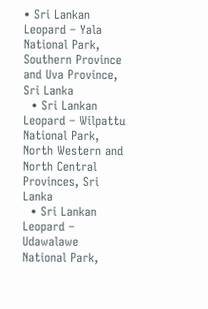• Sri Lankan Leopard – Yala National Park, Southern Province and Uva Province, Sri Lanka
  • Sri Lankan Leopard – Wilpattu National Park, North Western and North Central Provinces, Sri Lanka
  • Sri Lankan Leopard – Udawalawe National Park,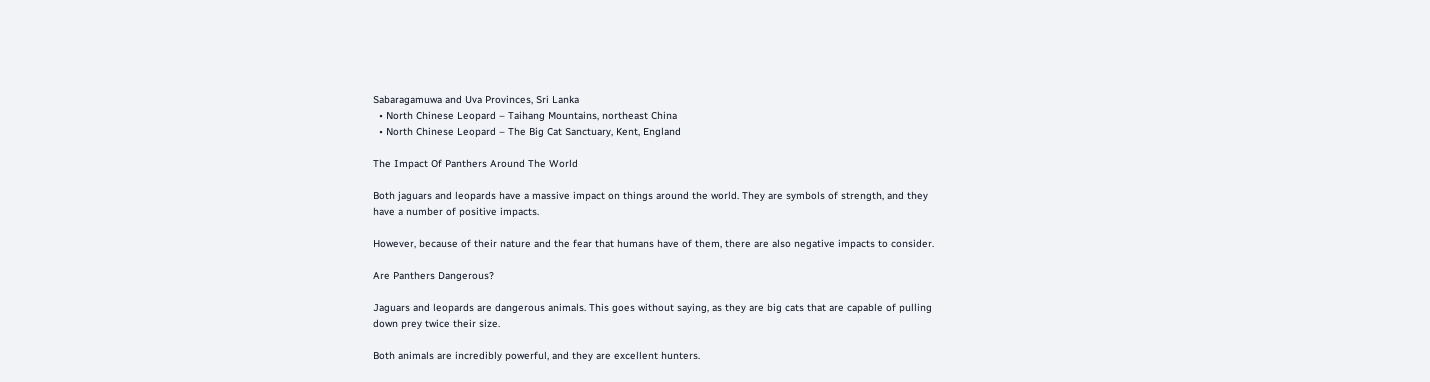Sabaragamuwa and Uva Provinces, Sri Lanka
  • North Chinese Leopard – Taihang Mountains, northeast China
  • North Chinese Leopard – The Big Cat Sanctuary, Kent, England

The Impact Of Panthers Around The World

Both jaguars and leopards have a massive impact on things around the world. They are symbols of strength, and they have a number of positive impacts.

However, because of their nature and the fear that humans have of them, there are also negative impacts to consider.

Are Panthers Dangerous?

Jaguars and leopards are dangerous animals. This goes without saying, as they are big cats that are capable of pulling down prey twice their size.

Both animals are incredibly powerful, and they are excellent hunters.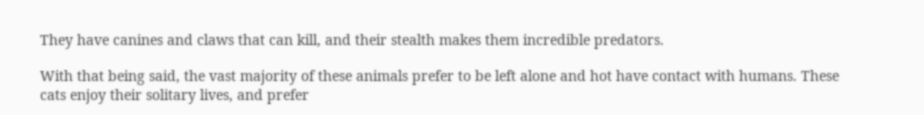They have canines and claws that can kill, and their stealth makes them incredible predators.

With that being said, the vast majority of these animals prefer to be left alone and hot have contact with humans. These cats enjoy their solitary lives, and prefer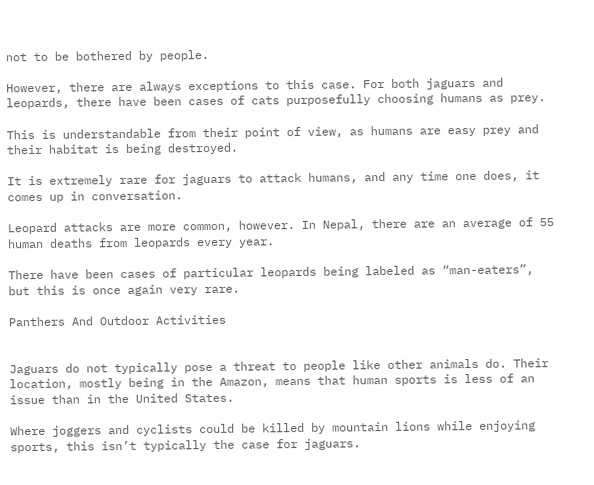not to be bothered by people.

However, there are always exceptions to this case. For both jaguars and leopards, there have been cases of cats purposefully choosing humans as prey.

This is understandable from their point of view, as humans are easy prey and their habitat is being destroyed.

It is extremely rare for jaguars to attack humans, and any time one does, it comes up in conversation.

Leopard attacks are more common, however. In Nepal, there are an average of 55 human deaths from leopards every year.

There have been cases of particular leopards being labeled as “man-eaters”, but this is once again very rare.

Panthers And Outdoor Activities


Jaguars do not typically pose a threat to people like other animals do. Their location, mostly being in the Amazon, means that human sports is less of an issue than in the United States.

Where joggers and cyclists could be killed by mountain lions while enjoying sports, this isn’t typically the case for jaguars.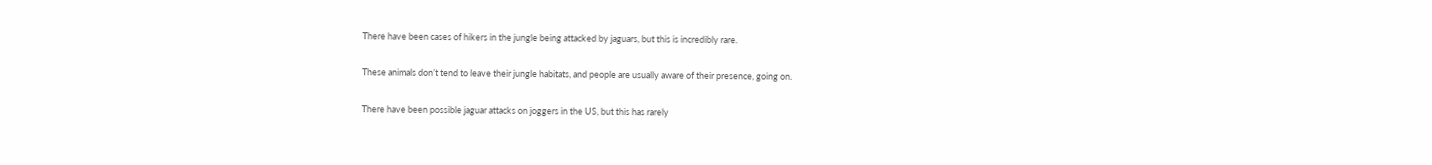There have been cases of hikers in the jungle being attacked by jaguars, but this is incredibly rare.

These animals don’t tend to leave their jungle habitats, and people are usually aware of their presence, going on.

There have been possible jaguar attacks on joggers in the US, but this has rarely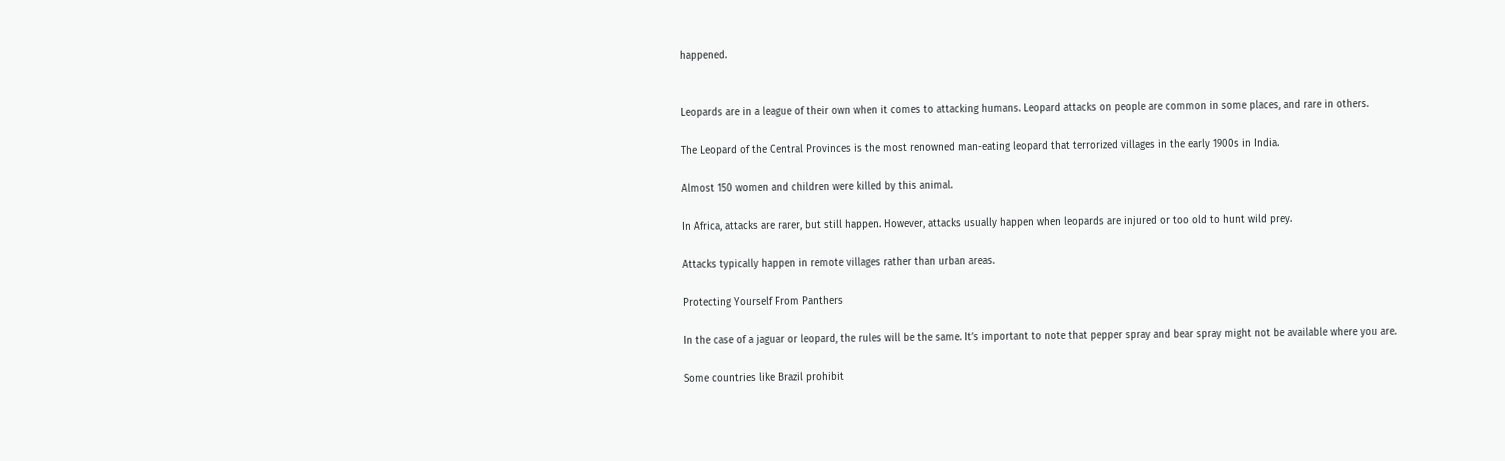happened.


Leopards are in a league of their own when it comes to attacking humans. Leopard attacks on people are common in some places, and rare in others.

The Leopard of the Central Provinces is the most renowned man-eating leopard that terrorized villages in the early 1900s in India.

Almost 150 women and children were killed by this animal.

In Africa, attacks are rarer, but still happen. However, attacks usually happen when leopards are injured or too old to hunt wild prey.

Attacks typically happen in remote villages rather than urban areas.

Protecting Yourself From Panthers

In the case of a jaguar or leopard, the rules will be the same. It’s important to note that pepper spray and bear spray might not be available where you are.

Some countries like Brazil prohibit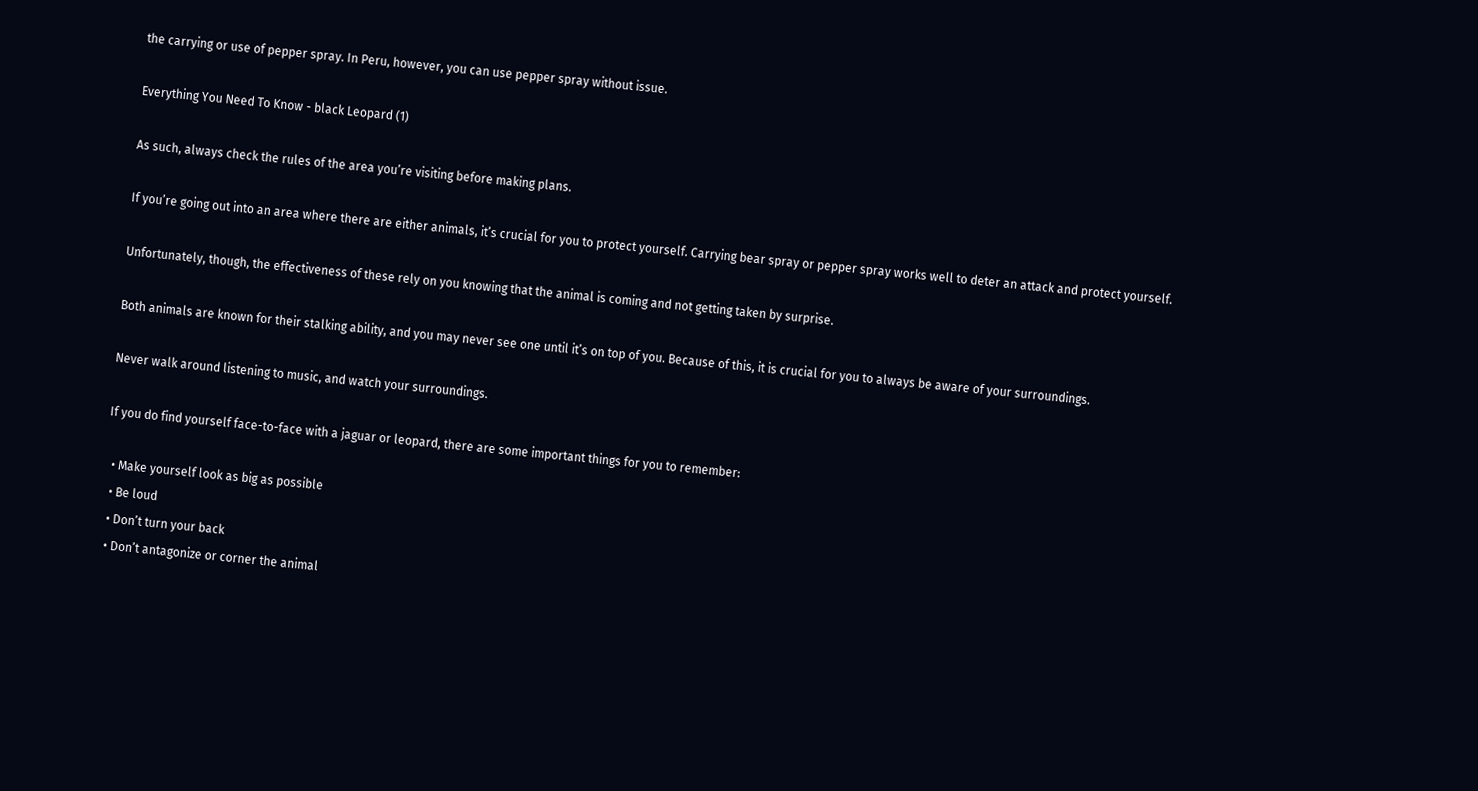the carrying or use of pepper spray. In Peru, however, you can use pepper spray without issue.

Everything You Need To Know - black Leopard (1)

As such, always check the rules of the area you’re visiting before making plans.

If you’re going out into an area where there are either animals, it’s crucial for you to protect yourself. Carrying bear spray or pepper spray works well to deter an attack and protect yourself.

Unfortunately, though, the effectiveness of these rely on you knowing that the animal is coming and not getting taken by surprise.

Both animals are known for their stalking ability, and you may never see one until it’s on top of you. Because of this, it is crucial for you to always be aware of your surroundings.

Never walk around listening to music, and watch your surroundings.

If you do find yourself face-to-face with a jaguar or leopard, there are some important things for you to remember:

  • Make yourself look as big as possible
  • Be loud
  • Don’t turn your back
  • Don’t antagonize or corner the animal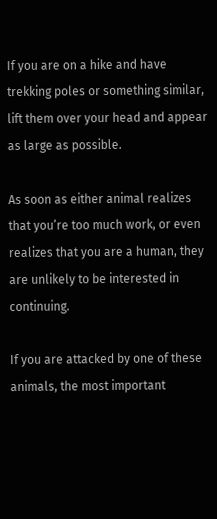If you are on a hike and have trekking poles or something similar, lift them over your head and appear as large as possible.

As soon as either animal realizes that you’re too much work, or even realizes that you are a human, they are unlikely to be interested in continuing.

If you are attacked by one of these animals, the most important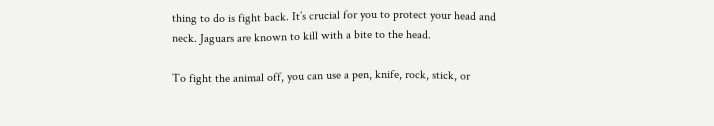thing to do is fight back. It’s crucial for you to protect your head and neck. Jaguars are known to kill with a bite to the head.

To fight the animal off, you can use a pen, knife, rock, stick, or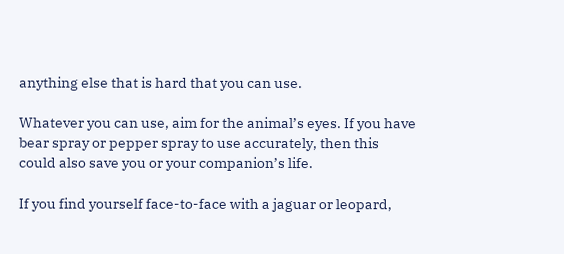anything else that is hard that you can use.

Whatever you can use, aim for the animal’s eyes. If you have bear spray or pepper spray to use accurately, then this could also save you or your companion’s life.

If you find yourself face-to-face with a jaguar or leopard,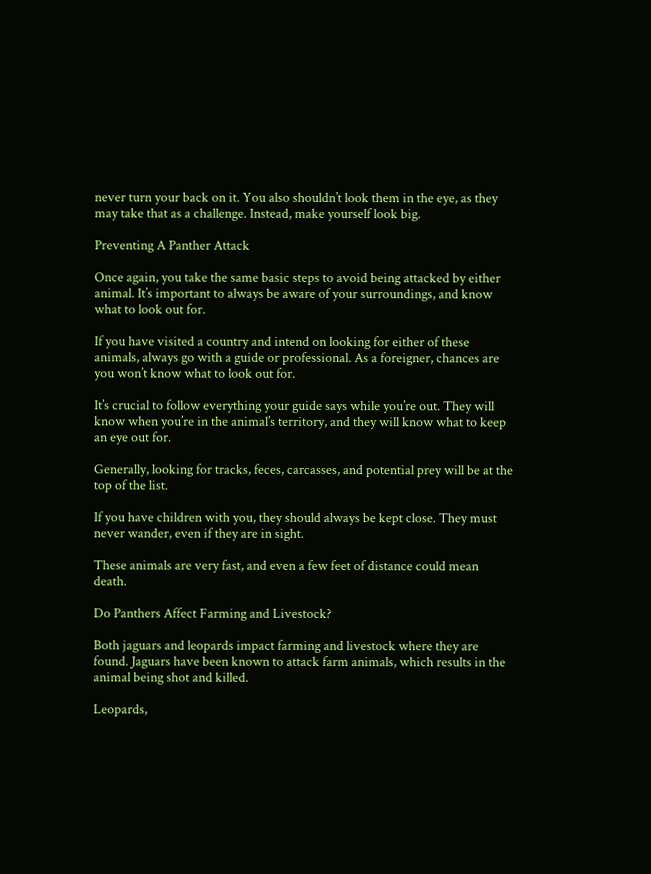never turn your back on it. You also shouldn’t look them in the eye, as they may take that as a challenge. Instead, make yourself look big.

Preventing A Panther Attack

Once again, you take the same basic steps to avoid being attacked by either animal. It’s important to always be aware of your surroundings, and know what to look out for.

If you have visited a country and intend on looking for either of these animals, always go with a guide or professional. As a foreigner, chances are you won’t know what to look out for.

It’s crucial to follow everything your guide says while you’re out. They will know when you’re in the animal’s territory, and they will know what to keep an eye out for.

Generally, looking for tracks, feces, carcasses, and potential prey will be at the top of the list.

If you have children with you, they should always be kept close. They must never wander, even if they are in sight.

These animals are very fast, and even a few feet of distance could mean death.

Do Panthers Affect Farming and Livestock?

Both jaguars and leopards impact farming and livestock where they are found. Jaguars have been known to attack farm animals, which results in the animal being shot and killed.

Leopards,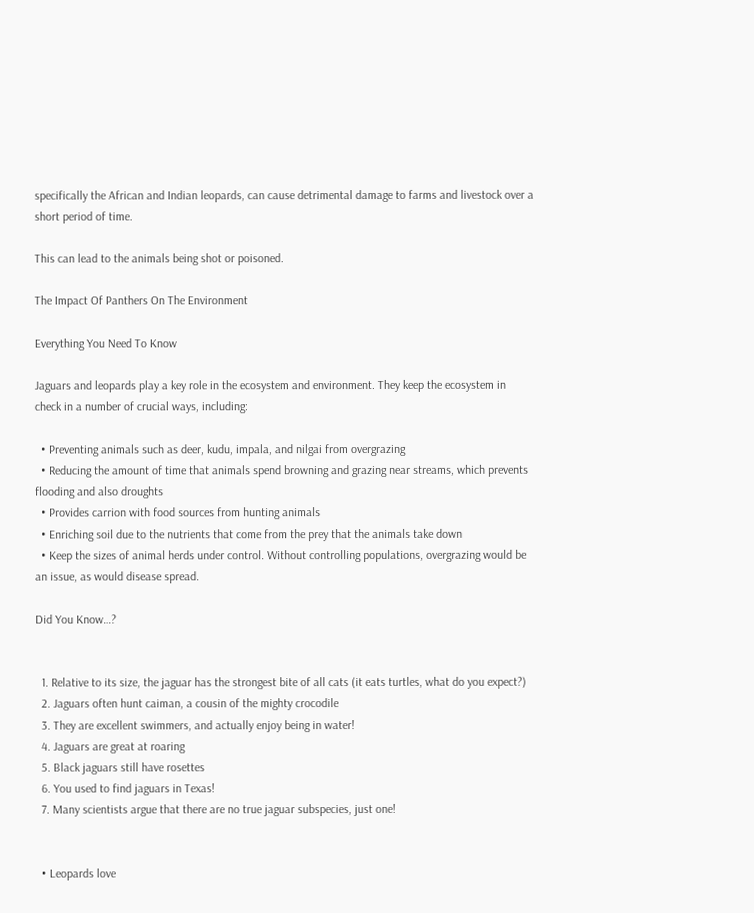specifically the African and Indian leopards, can cause detrimental damage to farms and livestock over a short period of time.

This can lead to the animals being shot or poisoned.

The Impact Of Panthers On The Environment

Everything You Need To Know

Jaguars and leopards play a key role in the ecosystem and environment. They keep the ecosystem in check in a number of crucial ways, including:

  • Preventing animals such as deer, kudu, impala, and nilgai from overgrazing
  • Reducing the amount of time that animals spend browning and grazing near streams, which prevents flooding and also droughts
  • Provides carrion with food sources from hunting animals
  • Enriching soil due to the nutrients that come from the prey that the animals take down
  • Keep the sizes of animal herds under control. Without controlling populations, overgrazing would be an issue, as would disease spread.

Did You Know…?


  1. Relative to its size, the jaguar has the strongest bite of all cats (it eats turtles, what do you expect?)
  2. Jaguars often hunt caiman, a cousin of the mighty crocodile
  3. They are excellent swimmers, and actually enjoy being in water!
  4. Jaguars are great at roaring
  5. Black jaguars still have rosettes
  6. You used to find jaguars in Texas!
  7. Many scientists argue that there are no true jaguar subspecies, just one!


  • Leopards love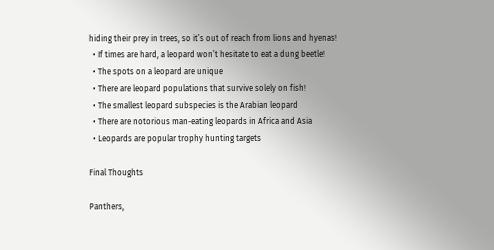hiding their prey in trees, so it’s out of reach from lions and hyenas!
  • If times are hard, a leopard won’t hesitate to eat a dung beetle!
  • The spots on a leopard are unique
  • There are leopard populations that survive solely on fish!
  • The smallest leopard subspecies is the Arabian leopard
  • There are notorious man-eating leopards in Africa and Asia
  • Leopards are popular trophy hunting targets

Final Thoughts

Panthers,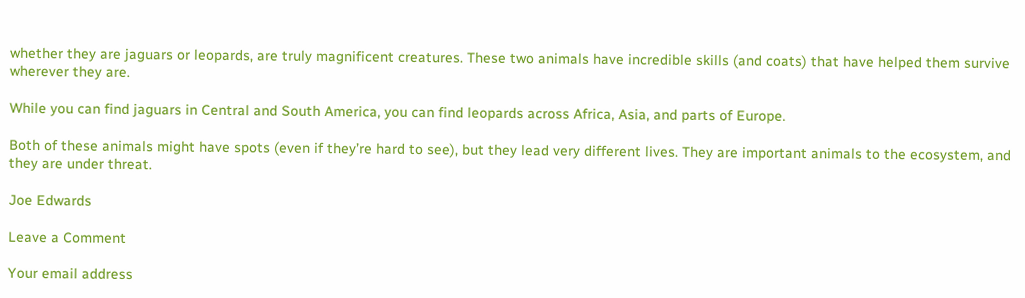whether they are jaguars or leopards, are truly magnificent creatures. These two animals have incredible skills (and coats) that have helped them survive wherever they are.

While you can find jaguars in Central and South America, you can find leopards across Africa, Asia, and parts of Europe.

Both of these animals might have spots (even if they’re hard to see), but they lead very different lives. They are important animals to the ecosystem, and they are under threat.

Joe Edwards

Leave a Comment

Your email address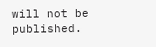will not be published.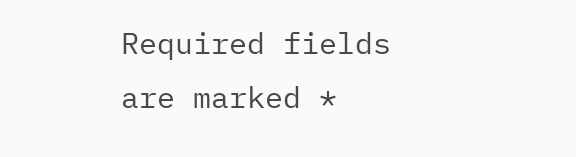Required fields are marked *